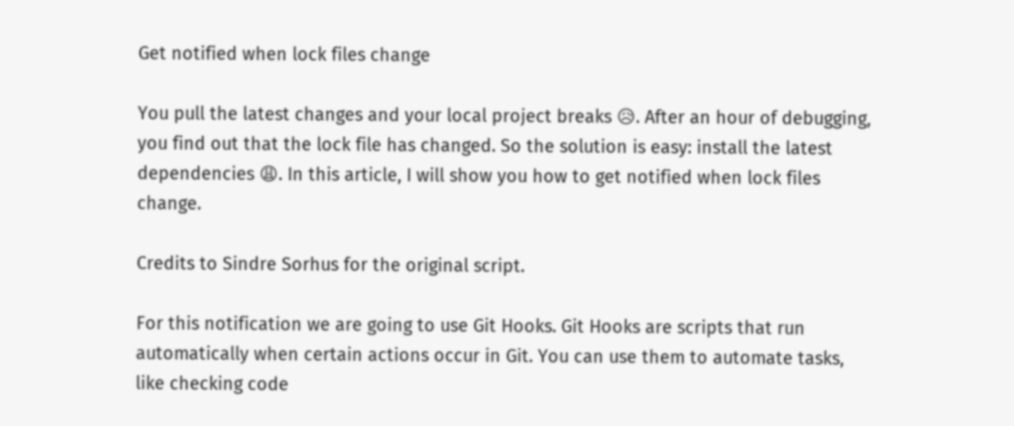Get notified when lock files change

You pull the latest changes and your local project breaks 😥. After an hour of debugging, you find out that the lock file has changed. So the solution is easy: install the latest dependencies 😩. In this article, I will show you how to get notified when lock files change.

Credits to Sindre Sorhus for the original script.

For this notification we are going to use Git Hooks. Git Hooks are scripts that run automatically when certain actions occur in Git. You can use them to automate tasks, like checking code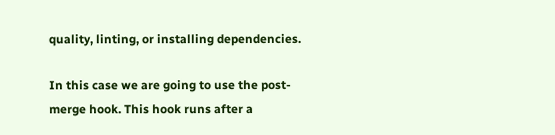quality, linting, or installing dependencies.

In this case we are going to use the post-merge hook. This hook runs after a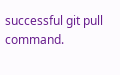successful git pull command.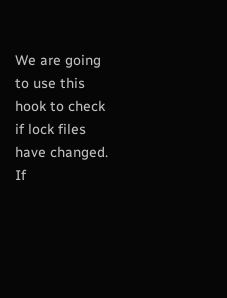We are going to use this hook to check if lock files have changed. If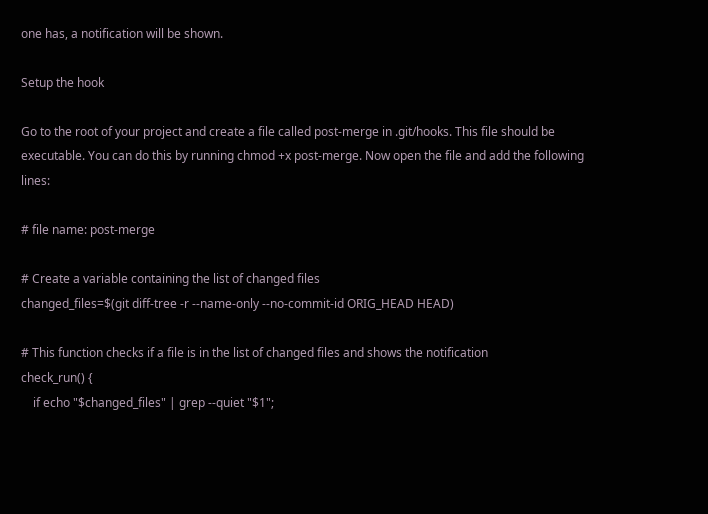one has, a notification will be shown.

Setup the hook

Go to the root of your project and create a file called post-merge in .git/hooks. This file should be executable. You can do this by running chmod +x post-merge. Now open the file and add the following lines:

# file name: post-merge

# Create a variable containing the list of changed files
changed_files=$(git diff-tree -r --name-only --no-commit-id ORIG_HEAD HEAD)

# This function checks if a file is in the list of changed files and shows the notification
check_run() {
    if echo "$changed_files" | grep --quiet "$1";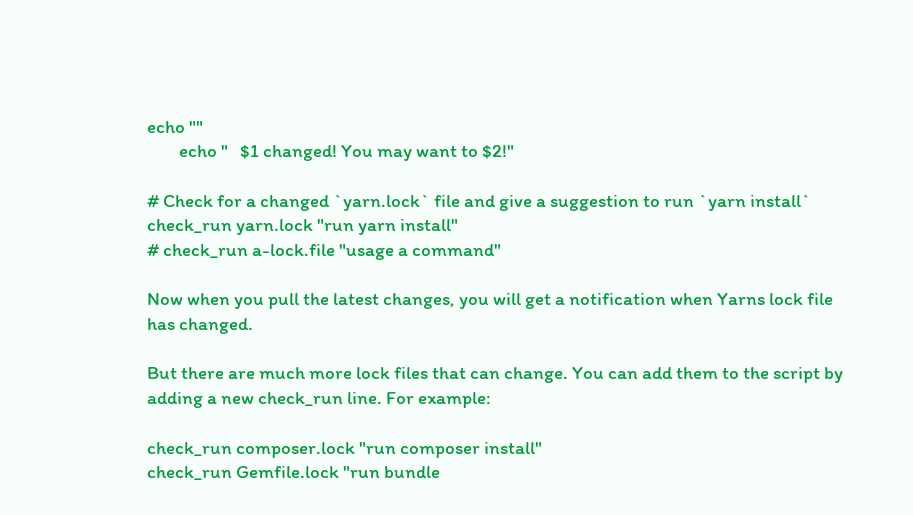echo ""
        echo "   $1 changed! You may want to $2!"

# Check for a changed `yarn.lock` file and give a suggestion to run `yarn install`
check_run yarn.lock "run yarn install"
# check_run a-lock.file "usage a command"

Now when you pull the latest changes, you will get a notification when Yarns lock file has changed.

But there are much more lock files that can change. You can add them to the script by adding a new check_run line. For example:

check_run composer.lock "run composer install"
check_run Gemfile.lock "run bundle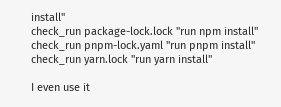install"
check_run package-lock.lock "run npm install"
check_run pnpm-lock.yaml "run pnpm install"
check_run yarn.lock "run yarn install"

I even use it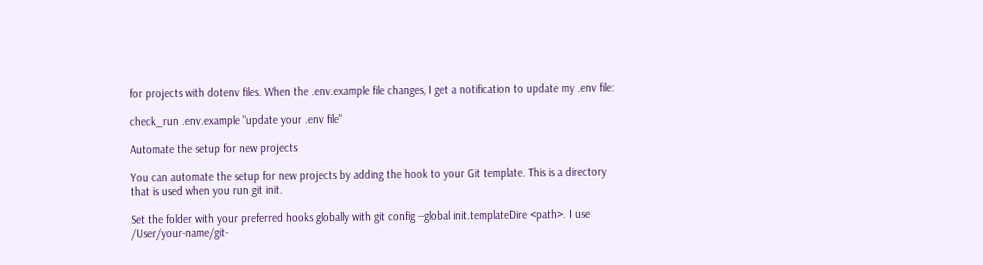for projects with dotenv files. When the .env.example file changes, I get a notification to update my .env file:

check_run .env.example "update your .env file"

Automate the setup for new projects

You can automate the setup for new projects by adding the hook to your Git template. This is a directory that is used when you run git init.

Set the folder with your preferred hooks globally with git config --global init.templateDire <path>. I use /User/your-name/git-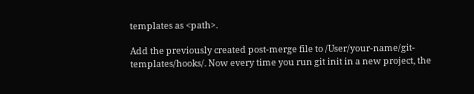templates as <path>.

Add the previously created post-merge file to /User/your-name/git-templates/hooks/. Now every time you run git init in a new project, the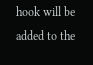hook will be added to the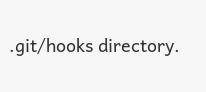.git/hooks directory.